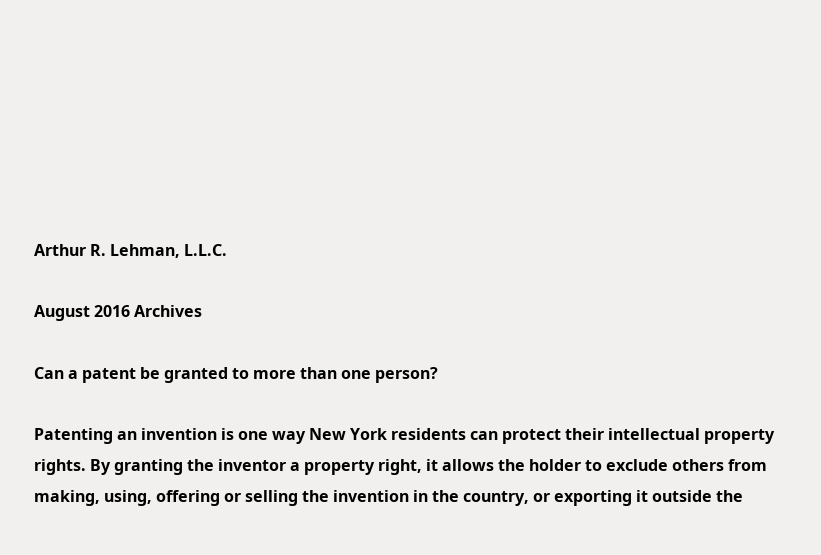Arthur R. Lehman, L.L.C.

August 2016 Archives

Can a patent be granted to more than one person?

Patenting an invention is one way New York residents can protect their intellectual property rights. By granting the inventor a property right, it allows the holder to exclude others from making, using, offering or selling the invention in the country, or exporting it outside the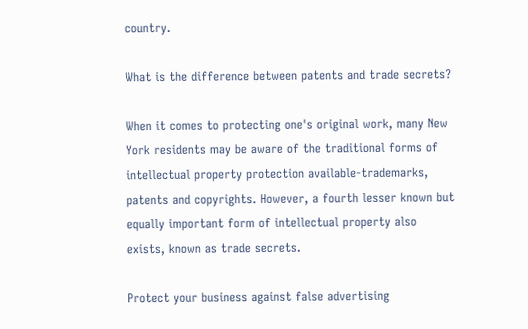country.

What is the difference between patents and trade secrets?

When it comes to protecting one's original work, many New York residents may be aware of the traditional forms of intellectual property protection available-trademarks, patents and copyrights. However, a fourth lesser known but equally important form of intellectual property also exists, known as trade secrets.

Protect your business against false advertising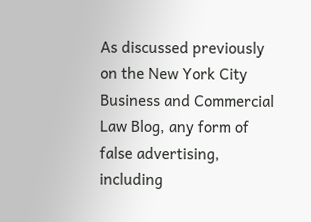As discussed previously on the New York City Business and Commercial Law Blog, any form of false advertising, including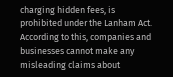charging hidden fees, is prohibited under the Lanham Act. According to this, companies and businesses cannot make any misleading claims about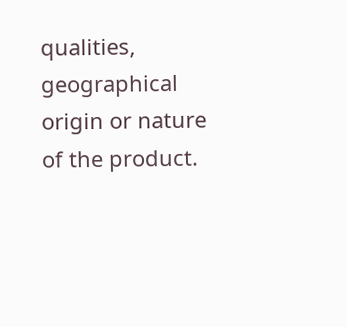qualities, geographical origin or nature of the product.